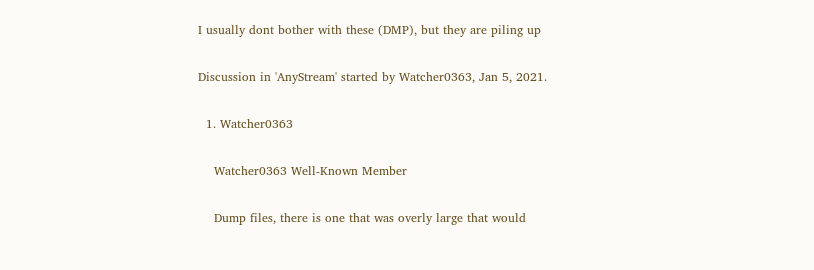I usually dont bother with these (DMP), but they are piling up

Discussion in 'AnyStream' started by Watcher0363, Jan 5, 2021.

  1. Watcher0363

    Watcher0363 Well-Known Member

    Dump files, there is one that was overly large that would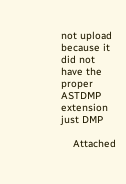not upload because it did not have the proper ASTDMP extension just DMP

    Attached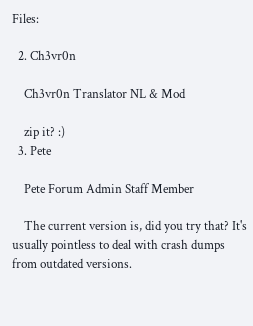Files:

  2. Ch3vr0n

    Ch3vr0n Translator NL & Mod

    zip it? :)
  3. Pete

    Pete Forum Admin Staff Member

    The current version is, did you try that? It's usually pointless to deal with crash dumps from outdated versions.